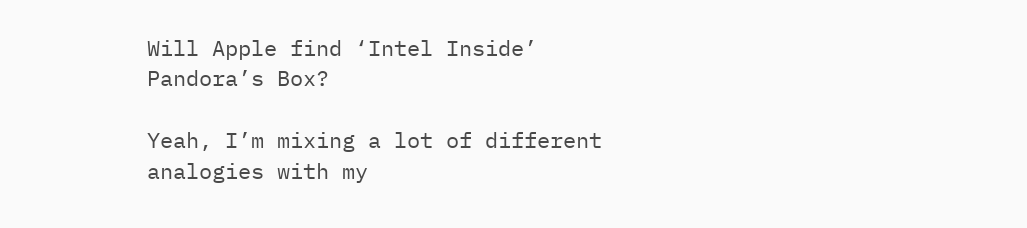Will Apple find ‘Intel Inside’ Pandora’s Box?

Yeah, I’m mixing a lot of different analogies with my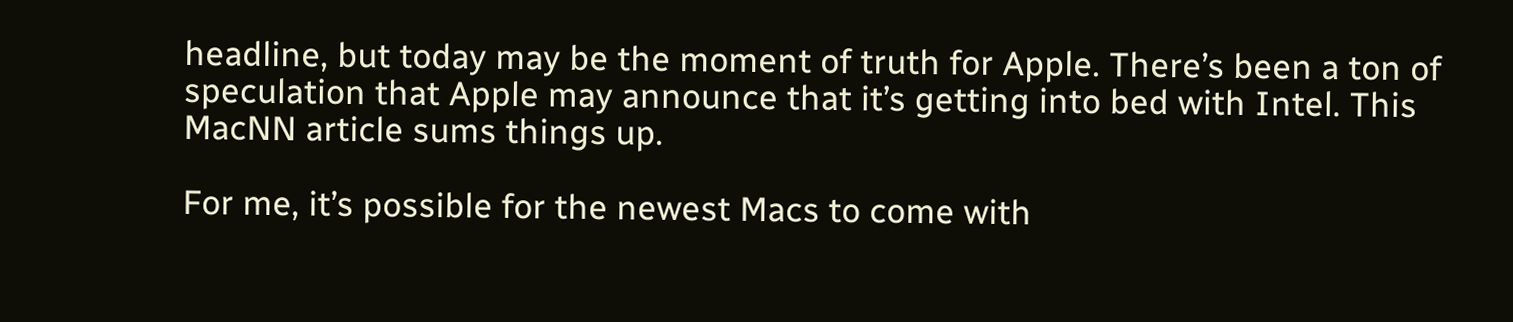headline, but today may be the moment of truth for Apple. There’s been a ton of speculation that Apple may announce that it’s getting into bed with Intel. This MacNN article sums things up.

For me, it’s possible for the newest Macs to come with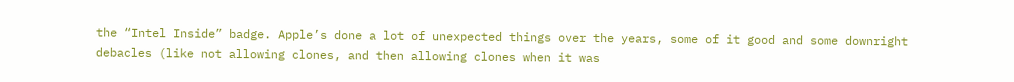the “Intel Inside” badge. Apple’s done a lot of unexpected things over the years, some of it good and some downright debacles (like not allowing clones, and then allowing clones when it was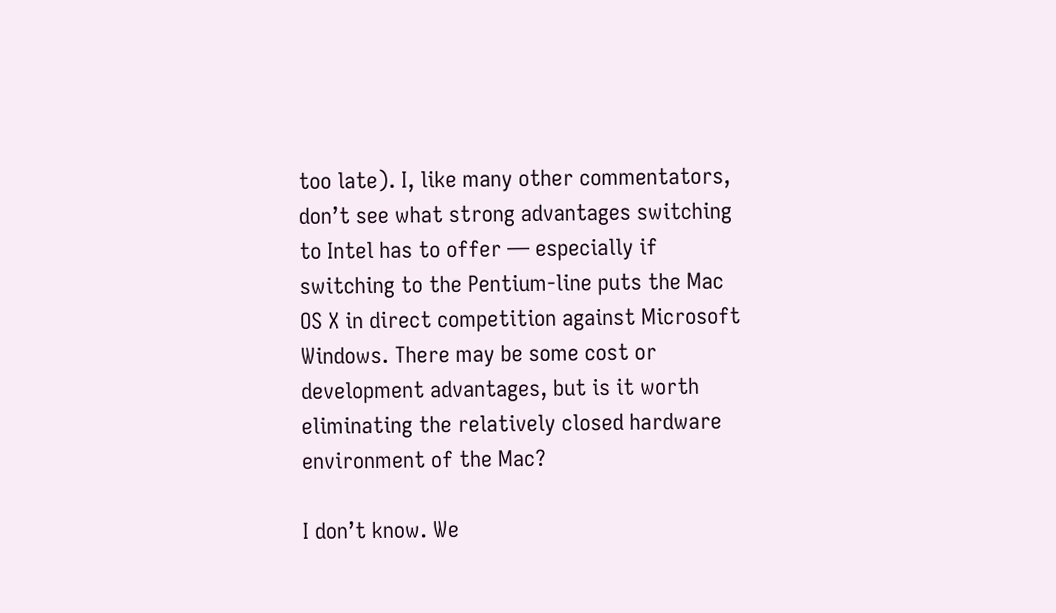too late). I, like many other commentators, don’t see what strong advantages switching to Intel has to offer — especially if switching to the Pentium-line puts the Mac OS X in direct competition against Microsoft Windows. There may be some cost or development advantages, but is it worth eliminating the relatively closed hardware environment of the Mac?

I don’t know. We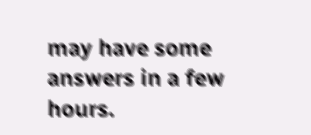may have some answers in a few hours.